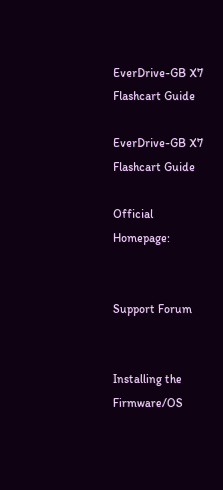EverDrive-GB X7 Flashcart Guide

EverDrive-GB X7 Flashcart Guide

Official Homepage:


Support Forum


Installing the Firmware/OS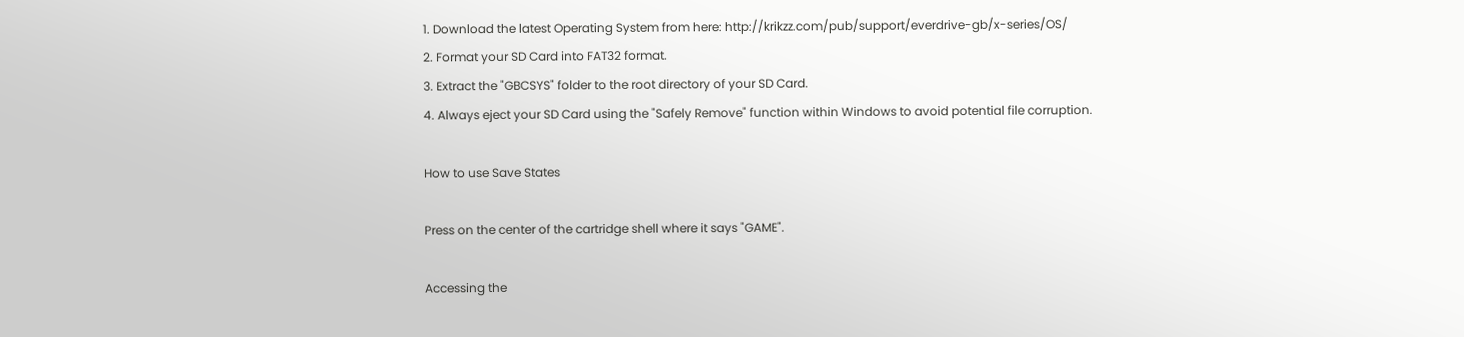1. Download the latest Operating System from here: http://krikzz.com/pub/support/everdrive-gb/x-series/OS/
2. Format your SD Card into FAT32 format.
3. Extract the "GBCSYS" folder to the root directory of your SD Card.
4. Always eject your SD Card using the "Safely Remove" function within Windows to avoid potential file corruption.

How to use Save States

Press on the center of the cartridge shell where it says "GAME".

Accessing the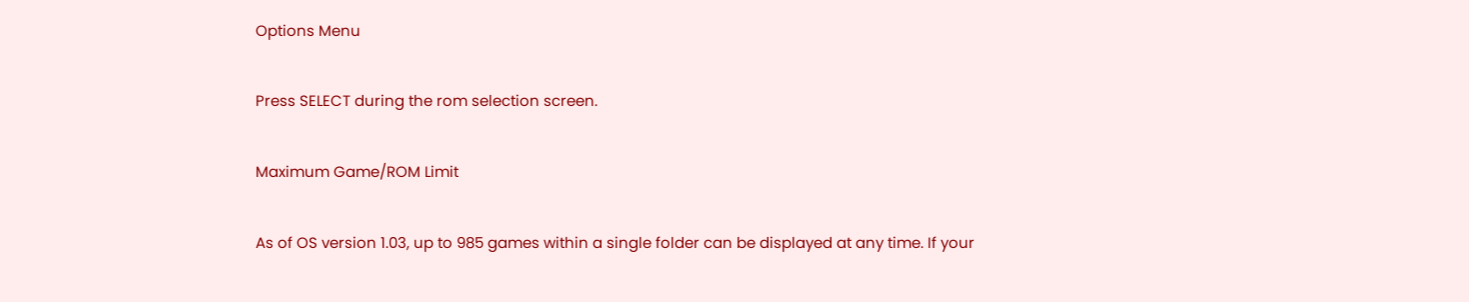Options Menu

Press SELECT during the rom selection screen.

Maximum Game/ROM Limit

As of OS version 1.03, up to 985 games within a single folder can be displayed at any time. If your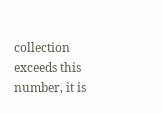collection exceeds this number, it is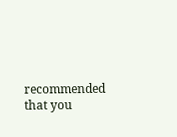recommended that you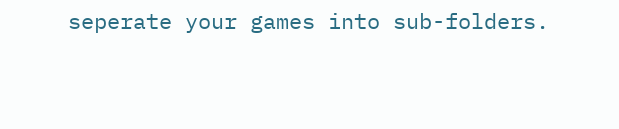seperate your games into sub-folders.